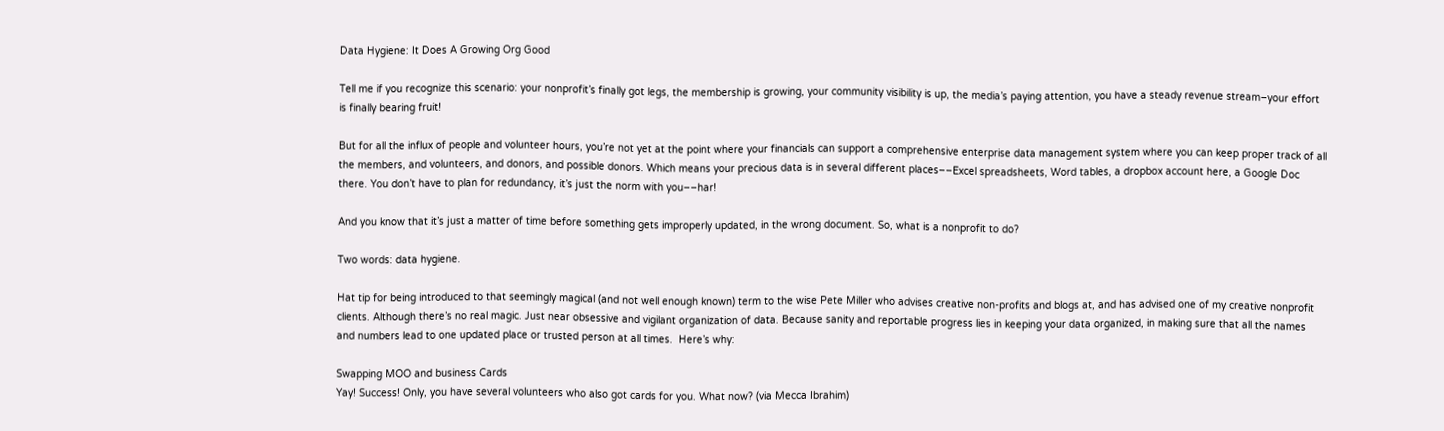Data Hygiene: It Does A Growing Org Good

Tell me if you recognize this scenario: your nonprofit’s finally got legs, the membership is growing, your community visibility is up, the media’s paying attention, you have a steady revenue stream–your effort is finally bearing fruit!

But for all the influx of people and volunteer hours, you’re not yet at the point where your financials can support a comprehensive enterprise data management system where you can keep proper track of all the members, and volunteers, and donors, and possible donors. Which means your precious data is in several different places––Excel spreadsheets, Word tables, a dropbox account here, a Google Doc there. You don’t have to plan for redundancy, it’s just the norm with you––har!

And you know that it’s just a matter of time before something gets improperly updated, in the wrong document. So, what is a nonprofit to do?

Two words: data hygiene.

Hat tip for being introduced to that seemingly magical (and not well enough known) term to the wise Pete Miller who advises creative non-profits and blogs at, and has advised one of my creative nonprofit clients. Although there’s no real magic. Just near obsessive and vigilant organization of data. Because sanity and reportable progress lies in keeping your data organized, in making sure that all the names and numbers lead to one updated place or trusted person at all times.  Here’s why:

Swapping MOO and business Cards
Yay! Success! Only, you have several volunteers who also got cards for you. What now? (via Mecca Ibrahim)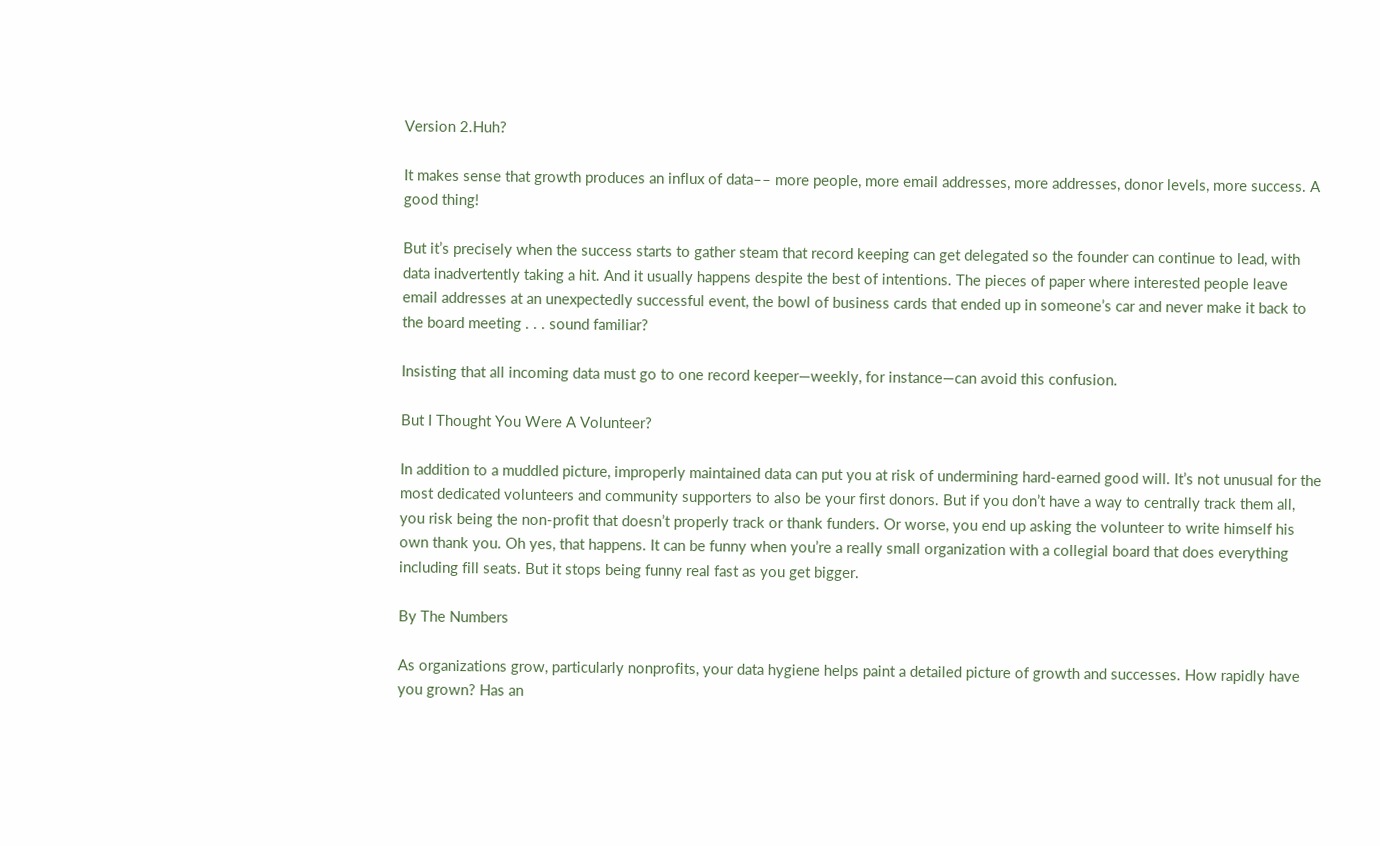Version 2.Huh?

It makes sense that growth produces an influx of data–– more people, more email addresses, more addresses, donor levels, more success. A good thing!

But it’s precisely when the success starts to gather steam that record keeping can get delegated so the founder can continue to lead, with data inadvertently taking a hit. And it usually happens despite the best of intentions. The pieces of paper where interested people leave email addresses at an unexpectedly successful event, the bowl of business cards that ended up in someone’s car and never make it back to the board meeting . . . sound familiar?

Insisting that all incoming data must go to one record keeper—weekly, for instance—can avoid this confusion.

But I Thought You Were A Volunteer?

In addition to a muddled picture, improperly maintained data can put you at risk of undermining hard-earned good will. It’s not unusual for the most dedicated volunteers and community supporters to also be your first donors. But if you don’t have a way to centrally track them all, you risk being the non-profit that doesn’t properly track or thank funders. Or worse, you end up asking the volunteer to write himself his own thank you. Oh yes, that happens. It can be funny when you’re a really small organization with a collegial board that does everything including fill seats. But it stops being funny real fast as you get bigger.

By The Numbers

As organizations grow, particularly nonprofits, your data hygiene helps paint a detailed picture of growth and successes. How rapidly have you grown? Has an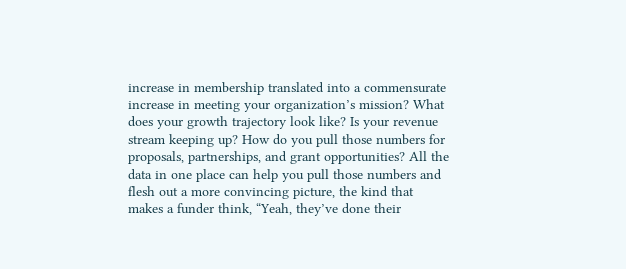increase in membership translated into a commensurate increase in meeting your organization’s mission? What does your growth trajectory look like? Is your revenue stream keeping up? How do you pull those numbers for proposals, partnerships, and grant opportunities? All the data in one place can help you pull those numbers and flesh out a more convincing picture, the kind that makes a funder think, “Yeah, they’ve done their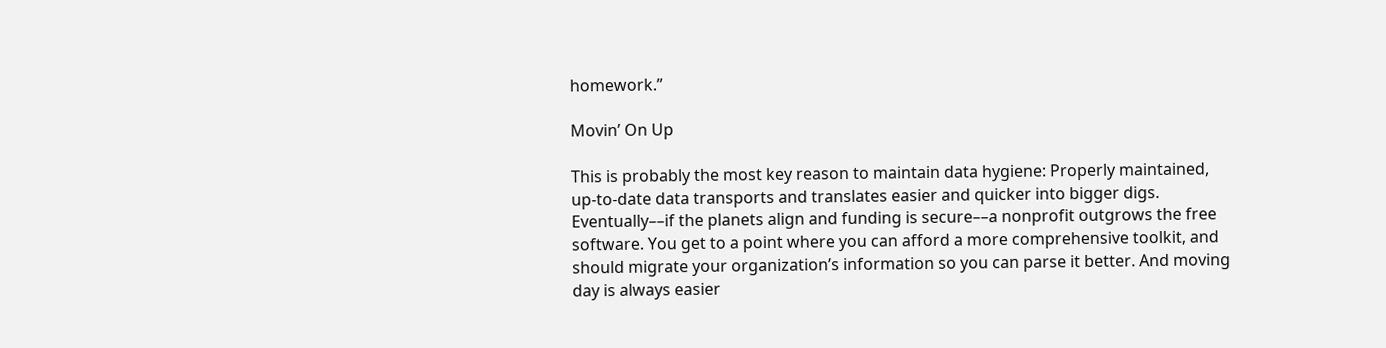homework.”

Movin’ On Up

This is probably the most key reason to maintain data hygiene: Properly maintained, up-to-date data transports and translates easier and quicker into bigger digs. Eventually––if the planets align and funding is secure––a nonprofit outgrows the free software. You get to a point where you can afford a more comprehensive toolkit, and should migrate your organization’s information so you can parse it better. And moving day is always easier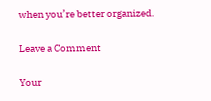when you’re better organized.

Leave a Comment

Your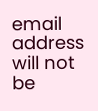email address will not be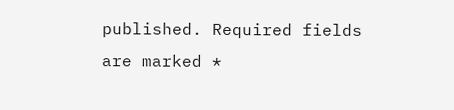published. Required fields are marked *